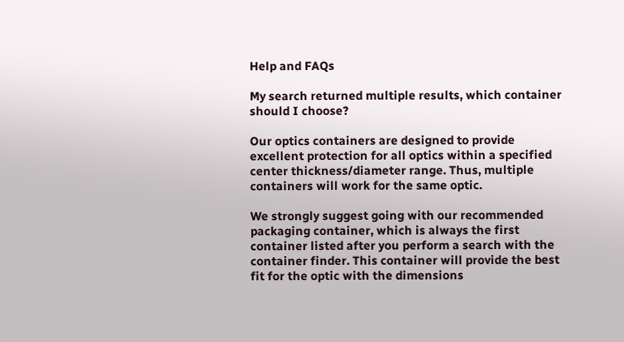Help and FAQs

My search returned multiple results, which container should I choose?

Our optics containers are designed to provide excellent protection for all optics within a specified center thickness/diameter range. Thus, multiple containers will work for the same optic.

We strongly suggest going with our recommended packaging container, which is always the first container listed after you perform a search with the container finder. This container will provide the best fit for the optic with the dimensions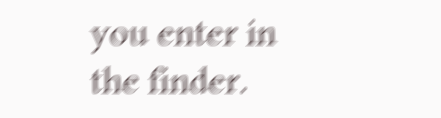you enter in the finder.